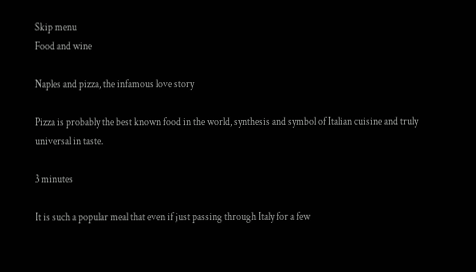Skip menu
Food and wine

Naples and pizza, the infamous love story

Pizza is probably the best known food in the world, synthesis and symbol of Italian cuisine and truly universal in taste.

3 minutes

It is such a popular meal that even if just passing through Italy for a few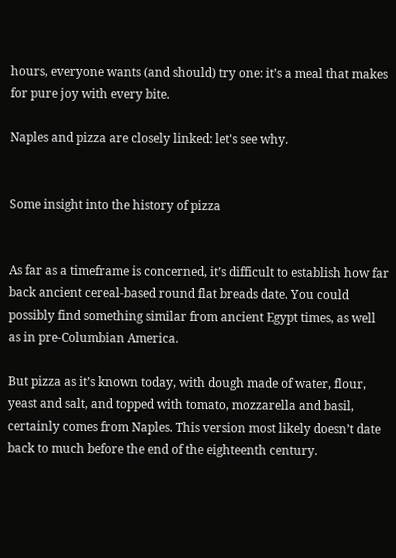hours, everyone wants (and should) try one: it’s a meal that makes for pure joy with every bite.

Naples and pizza are closely linked: let's see why.


Some insight into the history of pizza


As far as a timeframe is concerned, it’s difficult to establish how far back ancient cereal-based round flat breads date. You could possibly find something similar from ancient Egypt times, as well as in pre-Columbian America.

But pizza as it’s known today, with dough made of water, flour, yeast and salt, and topped with tomato, mozzarella and basil, certainly comes from Naples. This version most likely doesn’t date back to much before the end of the eighteenth century.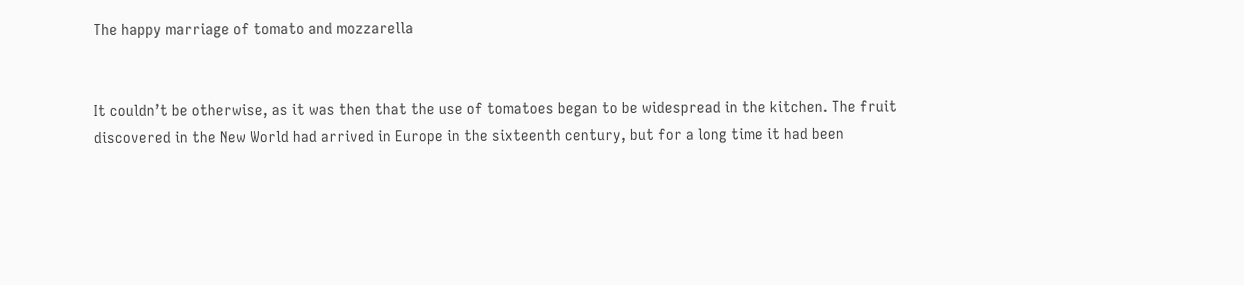The happy marriage of tomato and mozzarella


It couldn’t be otherwise, as it was then that the use of tomatoes began to be widespread in the kitchen. The fruit discovered in the New World had arrived in Europe in the sixteenth century, but for a long time it had been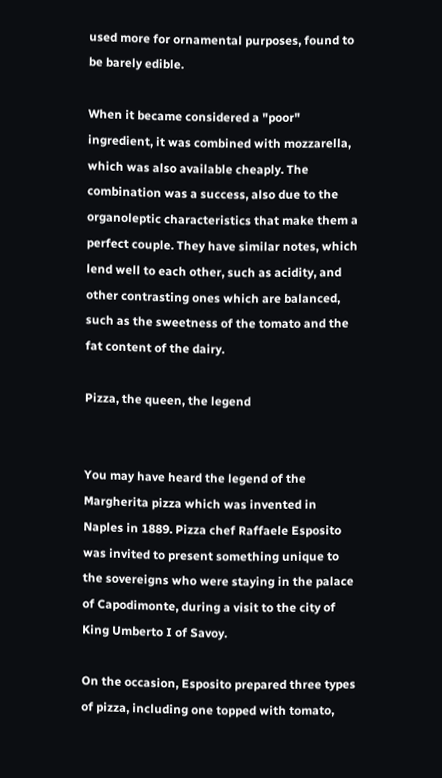used more for ornamental purposes, found to be barely edible.

When it became considered a "poor" ingredient, it was combined with mozzarella, which was also available cheaply. The combination was a success, also due to the organoleptic characteristics that make them a perfect couple. They have similar notes, which lend well to each other, such as acidity, and other contrasting ones which are balanced, such as the sweetness of the tomato and the fat content of the dairy.

Pizza, the queen, the legend


You may have heard the legend of the Margherita pizza which was invented in Naples in 1889. Pizza chef Raffaele Esposito was invited to present something unique to the sovereigns who were staying in the palace of Capodimonte, during a visit to the city of King Umberto I of Savoy.

On the occasion, Esposito prepared three types of pizza, including one topped with tomato,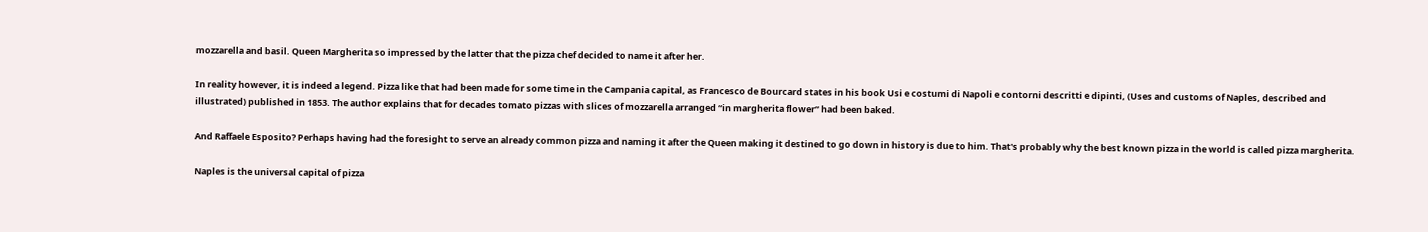mozzarella and basil. Queen Margherita so impressed by the latter that the pizza chef decided to name it after her.

In reality however, it is indeed a legend. Pizza like that had been made for some time in the Campania capital, as Francesco de Bourcard states in his book Usi e costumi di Napoli e contorni descritti e dipinti, (Uses and customs of Naples, described and illustrated) published in 1853. The author explains that for decades tomato pizzas with slices of mozzarella arranged “in margherita flower” had been baked.

And Raffaele Esposito? Perhaps having had the foresight to serve an already common pizza and naming it after the Queen making it destined to go down in history is due to him. That's probably why the best known pizza in the world is called pizza margherita.

Naples is the universal capital of pizza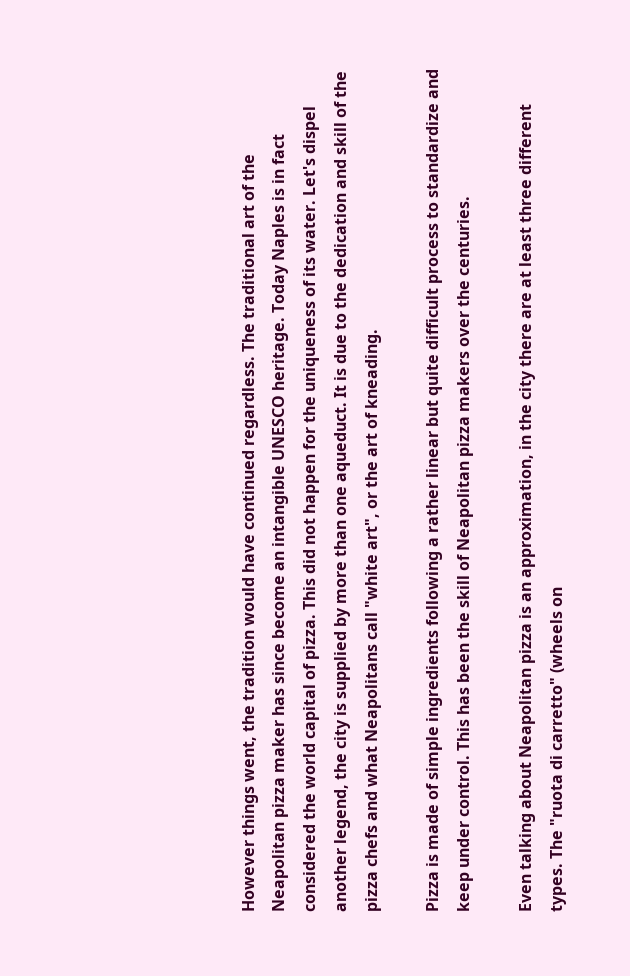However things went, the tradition would have continued regardless. The traditional art of the Neapolitan pizza maker has since become an intangible UNESCO heritage. Today Naples is in fact considered the world capital of pizza. This did not happen for the uniqueness of its water. Let's dispel another legend, the city is supplied by more than one aqueduct. It is due to the dedication and skill of the pizza chefs and what Neapolitans call "white art", or the art of kneading.

Pizza is made of simple ingredients following a rather linear but quite difficult process to standardize and keep under control. This has been the skill of Neapolitan pizza makers over the centuries.

Even talking about Neapolitan pizza is an approximation, in the city there are at least three different types. The "ruota di carretto" (wheels on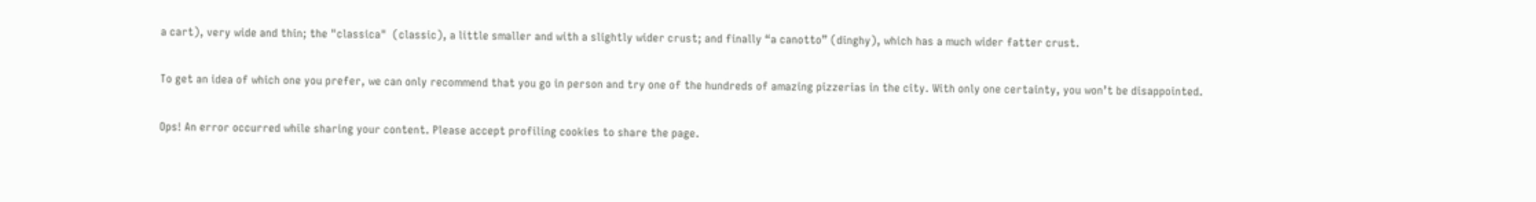a cart), very wide and thin; the "classica"  (classic), a little smaller and with a slightly wider crust; and finally “a canotto” (dinghy), which has a much wider fatter crust.

To get an idea of which one you prefer, we can only recommend that you go in person and try one of the hundreds of amazing pizzerias in the city. With only one certainty, you won’t be disappointed.

Ops! An error occurred while sharing your content. Please accept profiling cookies to share the page.